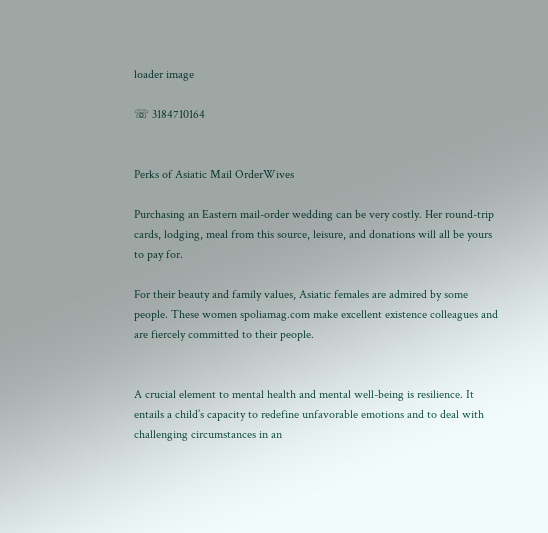loader image

☏ 3184710164


Perks of Asiatic Mail OrderWives

Purchasing an Eastern mail-order wedding can be very costly. Her round-trip cards, lodging, meal from this source, leisure, and donations will all be yours to pay for.

For their beauty and family values, Asiatic females are admired by some people. These women spoliamag.com make excellent existence colleagues and are fiercely committed to their people.


A crucial element to mental health and mental well-being is resilience. It entails a child’s capacity to redefine unfavorable emotions and to deal with challenging circumstances in an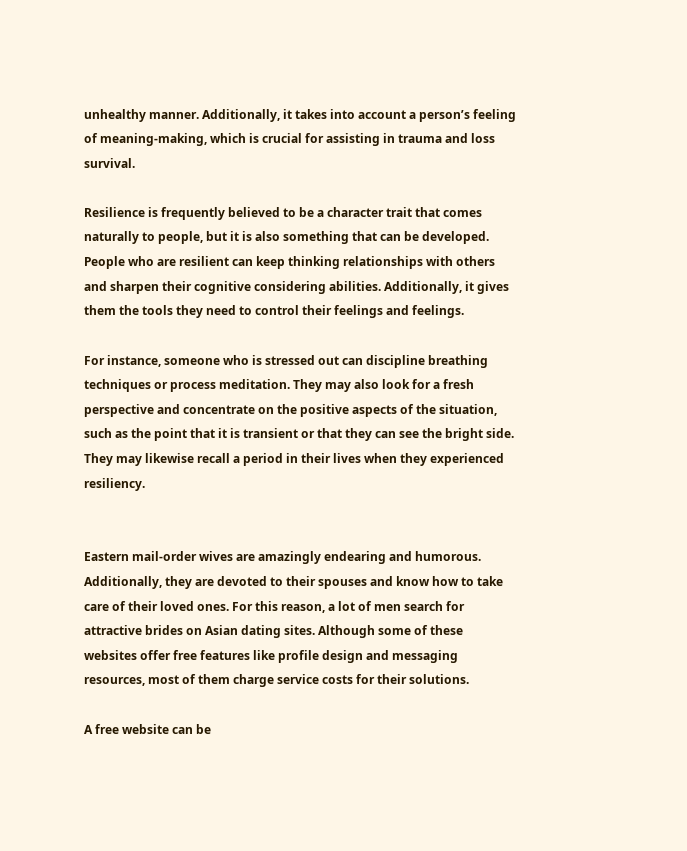unhealthy manner. Additionally, it takes into account a person’s feeling of meaning-making, which is crucial for assisting in trauma and loss survival.

Resilience is frequently believed to be a character trait that comes naturally to people, but it is also something that can be developed. People who are resilient can keep thinking relationships with others and sharpen their cognitive considering abilities. Additionally, it gives them the tools they need to control their feelings and feelings.

For instance, someone who is stressed out can discipline breathing techniques or process meditation. They may also look for a fresh perspective and concentrate on the positive aspects of the situation, such as the point that it is transient or that they can see the bright side. They may likewise recall a period in their lives when they experienced resiliency.


Eastern mail-order wives are amazingly endearing and humorous. Additionally, they are devoted to their spouses and know how to take care of their loved ones. For this reason, a lot of men search for attractive brides on Asian dating sites. Although some of these websites offer free features like profile design and messaging resources, most of them charge service costs for their solutions.

A free website can be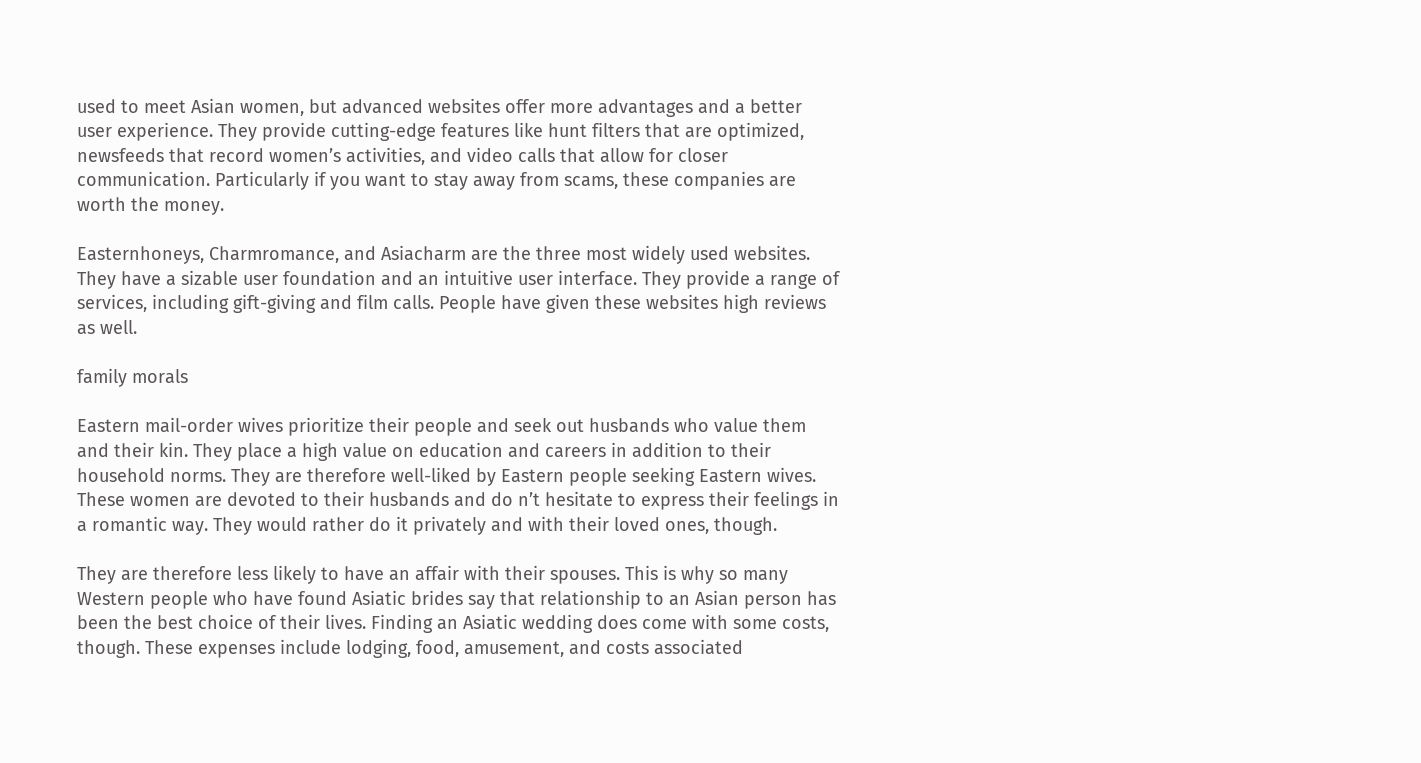used to meet Asian women, but advanced websites offer more advantages and a better user experience. They provide cutting-edge features like hunt filters that are optimized, newsfeeds that record women’s activities, and video calls that allow for closer communication. Particularly if you want to stay away from scams, these companies are worth the money.

Easternhoneys, Charmromance, and Asiacharm are the three most widely used websites. They have a sizable user foundation and an intuitive user interface. They provide a range of services, including gift-giving and film calls. People have given these websites high reviews as well.

family morals

Eastern mail-order wives prioritize their people and seek out husbands who value them and their kin. They place a high value on education and careers in addition to their household norms. They are therefore well-liked by Eastern people seeking Eastern wives. These women are devoted to their husbands and do n’t hesitate to express their feelings in a romantic way. They would rather do it privately and with their loved ones, though.

They are therefore less likely to have an affair with their spouses. This is why so many Western people who have found Asiatic brides say that relationship to an Asian person has been the best choice of their lives. Finding an Asiatic wedding does come with some costs, though. These expenses include lodging, food, amusement, and costs associated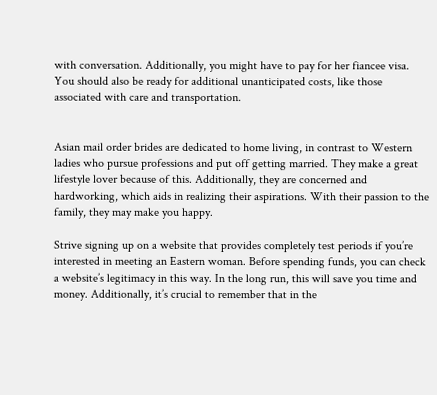with conversation. Additionally, you might have to pay for her fiancee visa. You should also be ready for additional unanticipated costs, like those associated with care and transportation.


Asian mail order brides are dedicated to home living, in contrast to Western ladies who pursue professions and put off getting married. They make a great lifestyle lover because of this. Additionally, they are concerned and hardworking, which aids in realizing their aspirations. With their passion to the family, they may make you happy.

Strive signing up on a website that provides completely test periods if you’re interested in meeting an Eastern woman. Before spending funds, you can check a website’s legitimacy in this way. In the long run, this will save you time and money. Additionally, it’s crucial to remember that in the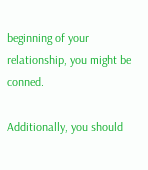beginning of your relationship, you might be conned.

Additionally, you should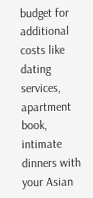budget for additional costs like dating services, apartment book, intimate dinners with your Asian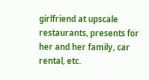girlfriend at upscale restaurants, presents for her and her family, car rental, etc.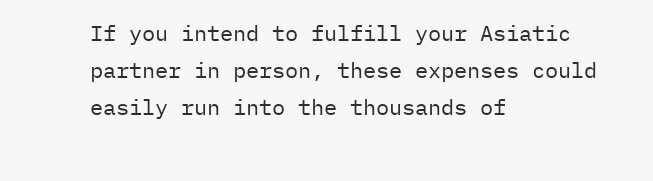If you intend to fulfill your Asiatic partner in person, these expenses could easily run into the thousands of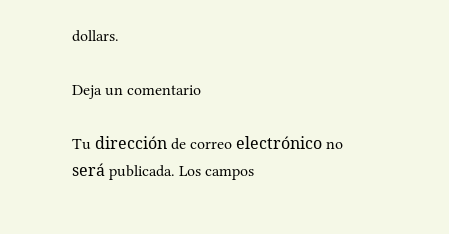dollars.

Deja un comentario

Tu dirección de correo electrónico no será publicada. Los campos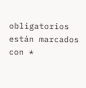obligatorios están marcados con *